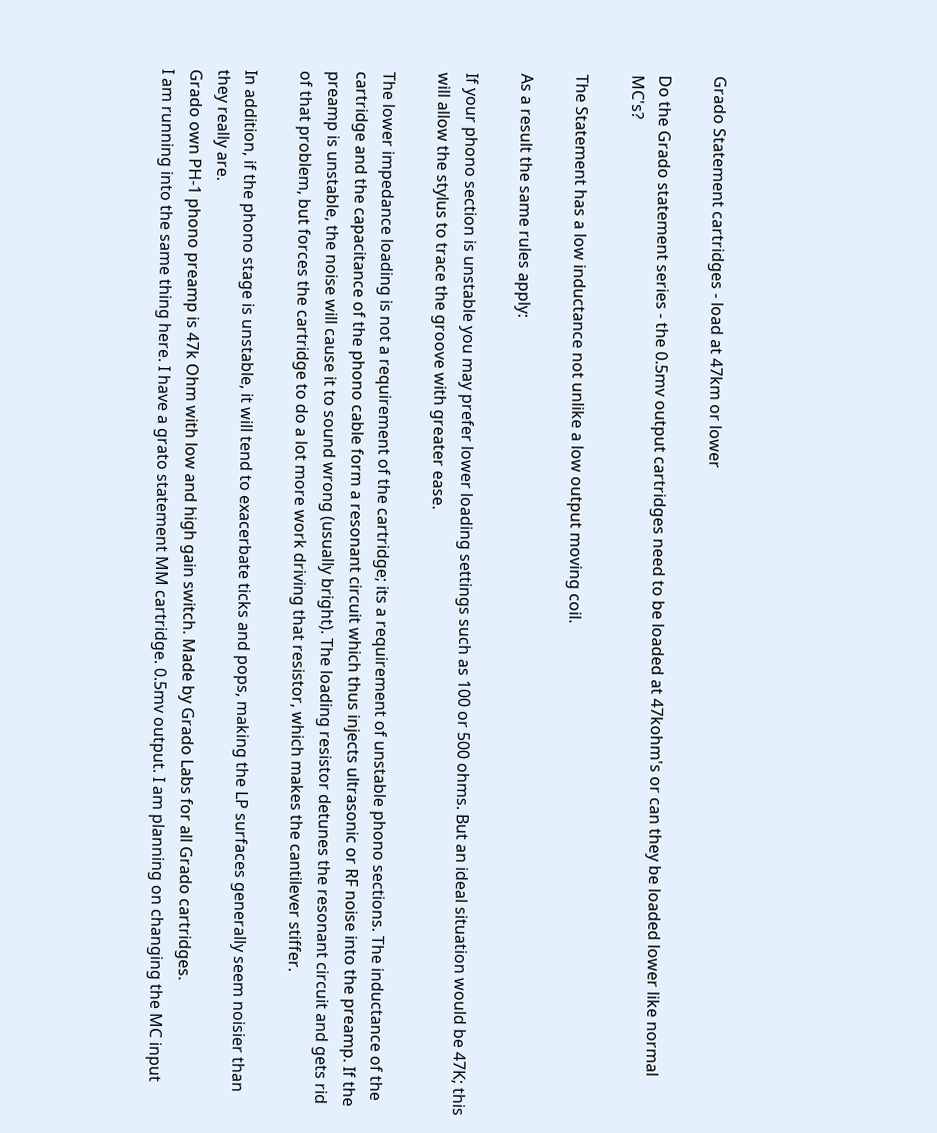Grado Statement cartridges - load at 47km or lower

Do the Grado statement series - the 0.5mv output cartridges need to be loaded at 47kohm's or can they be loaded lower like normal MC's?

The Statement has a low inductance not unlike a low output moving coil.

As a result the same rules apply:

If your phono section is unstable you may prefer lower loading settings such as 100 or 500 ohms. But an ideal situation would be 47K; this will allow the stylus to trace the groove with greater ease.

The lower impedance loading is not a requirement of the cartridge; its a requirement of unstable phono sections. The inductance of the cartridge and the capacitance of the phono cable form a resonant circuit which thus injects ultrasonic or RF noise into the preamp. If the preamp is unstable, the noise will cause it to sound wrong (usually bright). The loading resistor detunes the resonant circuit and gets rid of that problem, but forces the cartridge to do a lot more work driving that resistor, which makes the cantilever stiffer.

In addition, if the phono stage is unstable, it will tend to exacerbate ticks and pops, making the LP surfaces generally seem noisier than they really are.
Grado own PH-1 phono preamp is 47k Ohm with low and high gain switch. Made by Grado Labs for all Grado cartridges.
I am running into the same thing here. I have a grato statement MM cartridge. 0.5mv output. I am planning on changing the MC input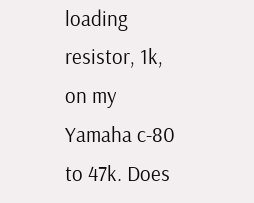loading resistor, 1k, on my Yamaha c-80 to 47k. Does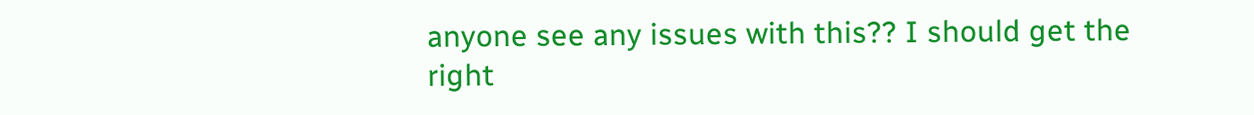anyone see any issues with this?? I should get the right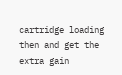cartridge loading then and get the extra gain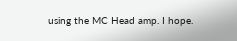using the MC Head amp. I hope.